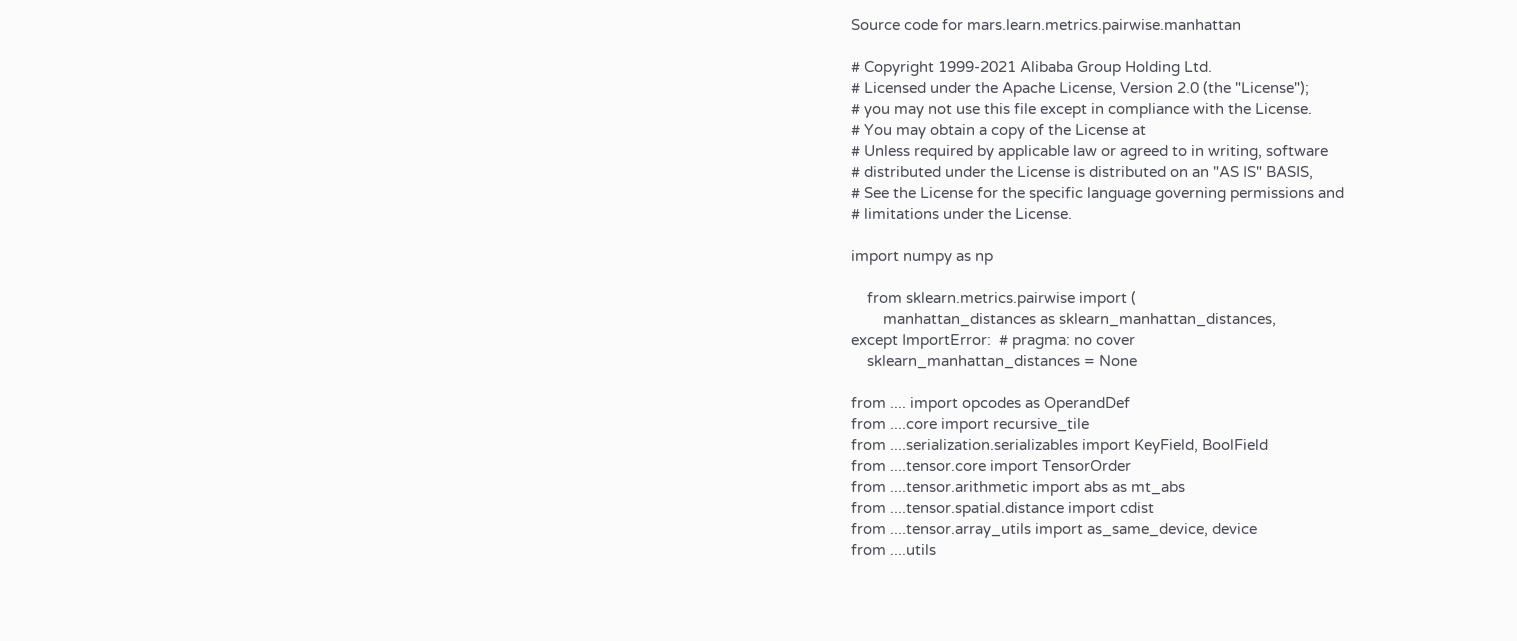Source code for mars.learn.metrics.pairwise.manhattan

# Copyright 1999-2021 Alibaba Group Holding Ltd.
# Licensed under the Apache License, Version 2.0 (the "License");
# you may not use this file except in compliance with the License.
# You may obtain a copy of the License at
# Unless required by applicable law or agreed to in writing, software
# distributed under the License is distributed on an "AS IS" BASIS,
# See the License for the specific language governing permissions and
# limitations under the License.

import numpy as np

    from sklearn.metrics.pairwise import (
        manhattan_distances as sklearn_manhattan_distances,
except ImportError:  # pragma: no cover
    sklearn_manhattan_distances = None

from .... import opcodes as OperandDef
from ....core import recursive_tile
from ....serialization.serializables import KeyField, BoolField
from ....tensor.core import TensorOrder
from ....tensor.arithmetic import abs as mt_abs
from ....tensor.spatial.distance import cdist
from ....tensor.array_utils import as_same_device, device
from ....utils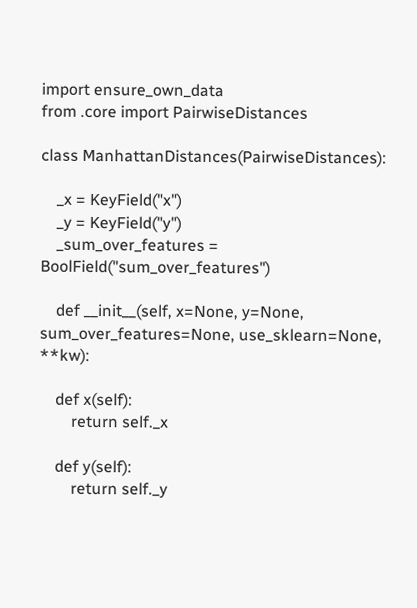import ensure_own_data
from .core import PairwiseDistances

class ManhattanDistances(PairwiseDistances):

    _x = KeyField("x")
    _y = KeyField("y")
    _sum_over_features = BoolField("sum_over_features")

    def __init__(self, x=None, y=None, sum_over_features=None, use_sklearn=None, **kw):

    def x(self):
        return self._x

    def y(self):
        return self._y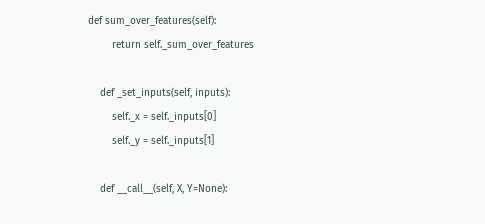def sum_over_features(self):
        return self._sum_over_features

    def _set_inputs(self, inputs):
        self._x = self._inputs[0]
        self._y = self._inputs[1]

    def __call__(self, X, Y=None):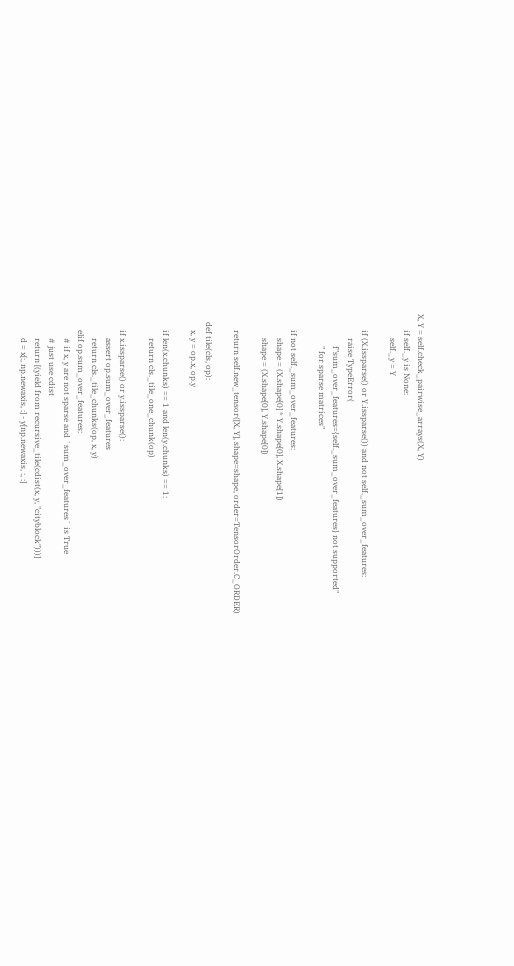X, Y = self.check_pairwise_arrays(X, Y)
        if self._y is None:
            self._y = Y

        if (X.issparse() or Y.issparse()) and not self._sum_over_features:
            raise TypeError(
                f"sum_over_features={self._sum_over_features} not supported"
                " for sparse matrices"

        if not self._sum_over_features:
            shape = (X.shape[0] * Y.shape[0], X.shape[1])
            shape = (X.shape[0], Y.shape[0])

        return self.new_tensor([X, Y], shape=shape, order=TensorOrder.C_ORDER)

    def tile(cls, op):
        x, y = op.x, op.y

        if len(x.chunks) == 1 and len(y.chunks) == 1:
            return cls._tile_one_chunk(op)

        if x.issparse() or y.issparse():
            assert op.sum_over_features
            return cls._tile_chunks(op, x, y)
        elif op.sum_over_features:
            # if x, y are not sparse and `sum_over_features` is True
            # just use cdist
            return [(yield from recursive_tile(cdist(x, y, "cityblock")))]
            d = x[:, np.newaxis, :] - y[np.newaxis, :, :]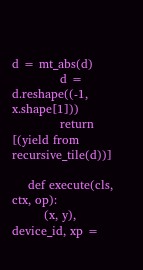d = mt_abs(d)
            d = d.reshape((-1, x.shape[1]))
            return [(yield from recursive_tile(d))]

    def execute(cls, ctx, op):
        (x, y), device_id, xp =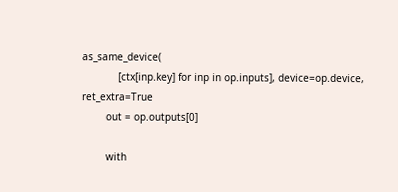as_same_device(
            [ctx[inp.key] for inp in op.inputs], device=op.device, ret_extra=True
        out = op.outputs[0]

        with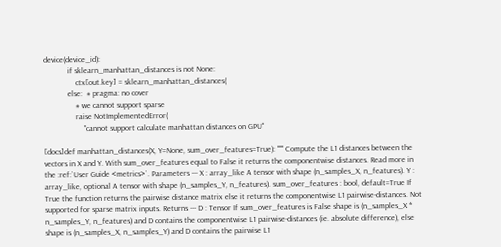device(device_id):
            if sklearn_manhattan_distances is not None:
                ctx[out.key] = sklearn_manhattan_distances(
            else:  # pragma: no cover
                # we cannot support sparse
                raise NotImplementedError(
                    "cannot support calculate manhattan distances on GPU"

[docs]def manhattan_distances(X, Y=None, sum_over_features=True): """ Compute the L1 distances between the vectors in X and Y. With sum_over_features equal to False it returns the componentwise distances. Read more in the :ref:`User Guide <metrics>`. Parameters --- X : array_like A tensor with shape (n_samples_X, n_features). Y : array_like, optional A tensor with shape (n_samples_Y, n_features). sum_over_features : bool, default=True If True the function returns the pairwise distance matrix else it returns the componentwise L1 pairwise-distances. Not supported for sparse matrix inputs. Returns --- D : Tensor If sum_over_features is False shape is (n_samples_X * n_samples_Y, n_features) and D contains the componentwise L1 pairwise-distances (ie. absolute difference), else shape is (n_samples_X, n_samples_Y) and D contains the pairwise L1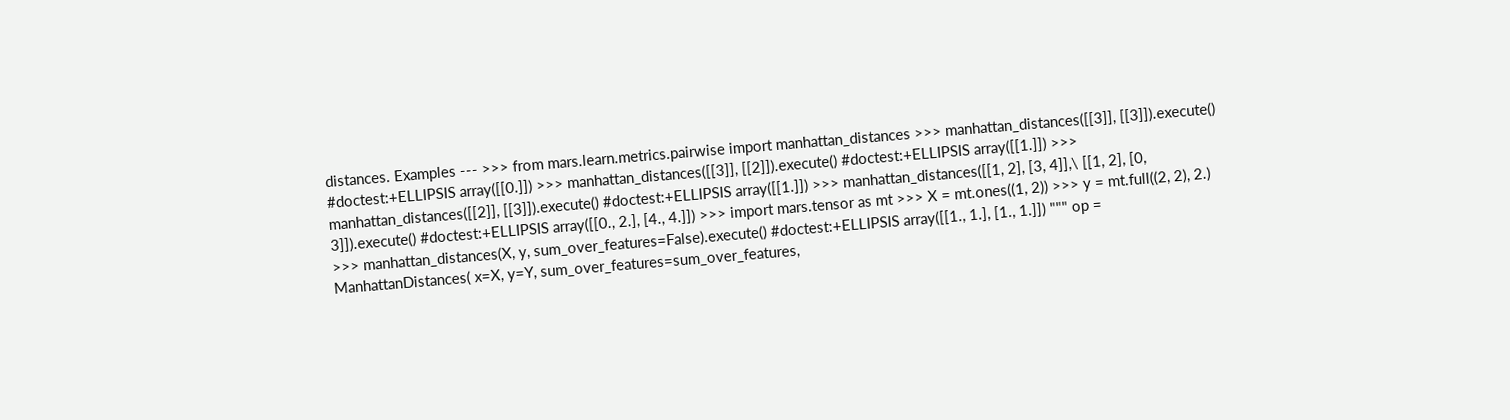distances. Examples --- >>> from mars.learn.metrics.pairwise import manhattan_distances >>> manhattan_distances([[3]], [[3]]).execute() #doctest:+ELLIPSIS array([[0.]]) >>> manhattan_distances([[3]], [[2]]).execute() #doctest:+ELLIPSIS array([[1.]]) >>> manhattan_distances([[2]], [[3]]).execute() #doctest:+ELLIPSIS array([[1.]]) >>> manhattan_distances([[1, 2], [3, 4]],\ [[1, 2], [0, 3]]).execute() #doctest:+ELLIPSIS array([[0., 2.], [4., 4.]]) >>> import mars.tensor as mt >>> X = mt.ones((1, 2)) >>> y = mt.full((2, 2), 2.) >>> manhattan_distances(X, y, sum_over_features=False).execute() #doctest:+ELLIPSIS array([[1., 1.], [1., 1.]]) """ op = ManhattanDistances( x=X, y=Y, sum_over_features=sum_over_features,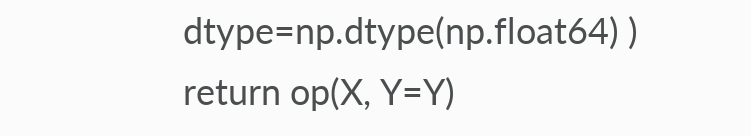dtype=np.dtype(np.float64) ) return op(X, Y=Y)